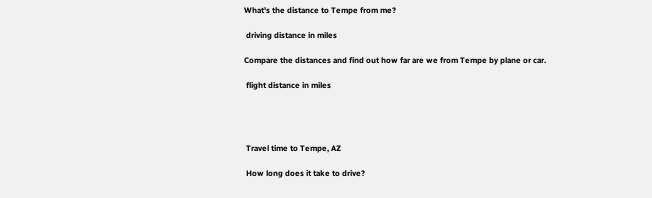What's the distance to Tempe from me?

 driving distance in miles

Compare the distances and find out how far are we from Tempe by plane or car.

 flight distance in miles




 Travel time to Tempe, AZ

 How long does it take to drive?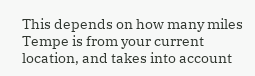This depends on how many miles Tempe is from your current location, and takes into account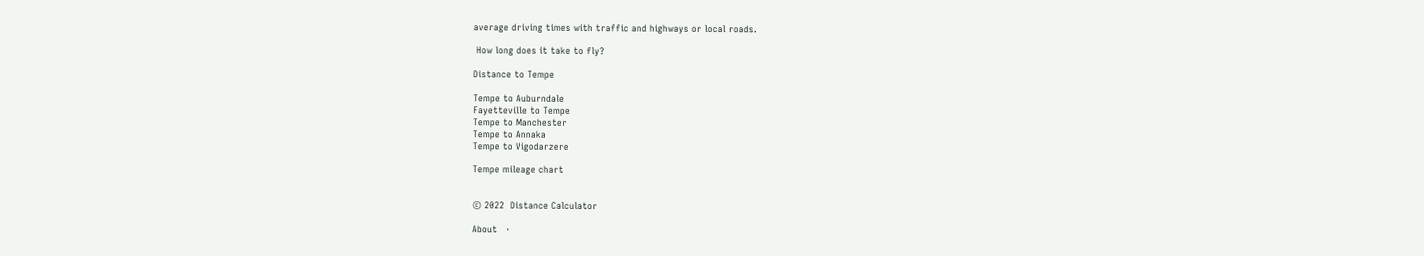average driving times with traffic and highways or local roads.

 How long does it take to fly?

Distance to Tempe

Tempe to Auburndale
Fayetteville to Tempe
Tempe to Manchester
Tempe to Annaka
Tempe to Vigodarzere

Tempe mileage chart


© 2022  Distance Calculator

About   ·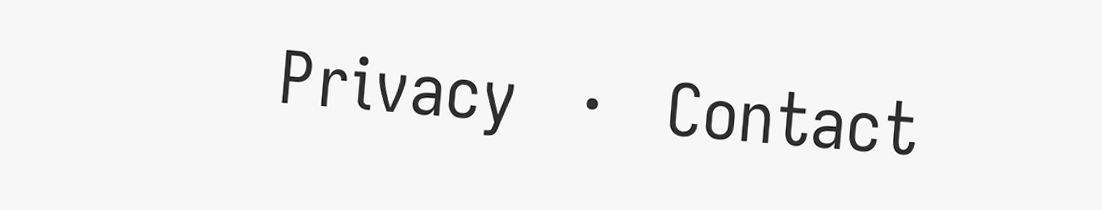Privacy   ·   Contact